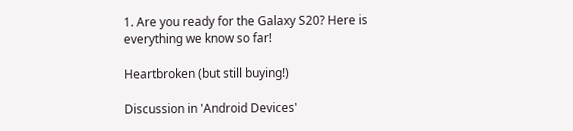1. Are you ready for the Galaxy S20? Here is everything we know so far!

Heartbroken (but still buying!)

Discussion in 'Android Devices'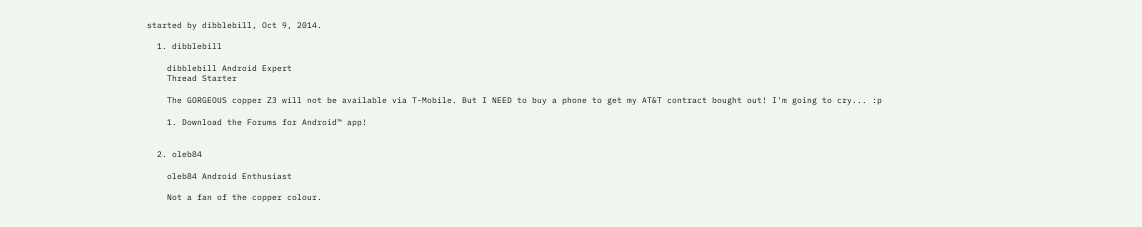started by dibblebill, Oct 9, 2014.

  1. dibblebill

    dibblebill Android Expert
    Thread Starter

    The GORGEOUS copper Z3 will not be available via T-Mobile. But I NEED to buy a phone to get my AT&T contract bought out! I'm going to cry... :p

    1. Download the Forums for Android™ app!


  2. oleb84

    oleb84 Android Enthusiast

    Not a fan of the copper colour.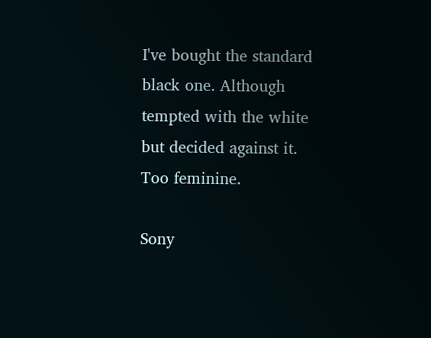I've bought the standard black one. Although tempted with the white but decided against it. Too feminine.

Sony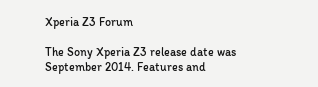Xperia Z3 Forum

The Sony Xperia Z3 release date was September 2014. Features and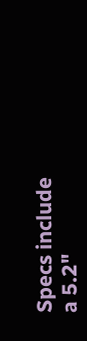Specs include a 5.2"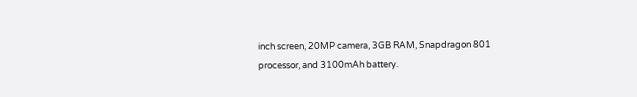inch screen, 20MP camera, 3GB RAM, Snapdragon 801 processor, and 3100mAh battery.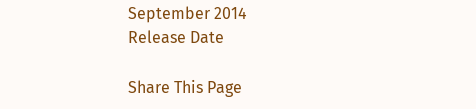September 2014
Release Date

Share This Page